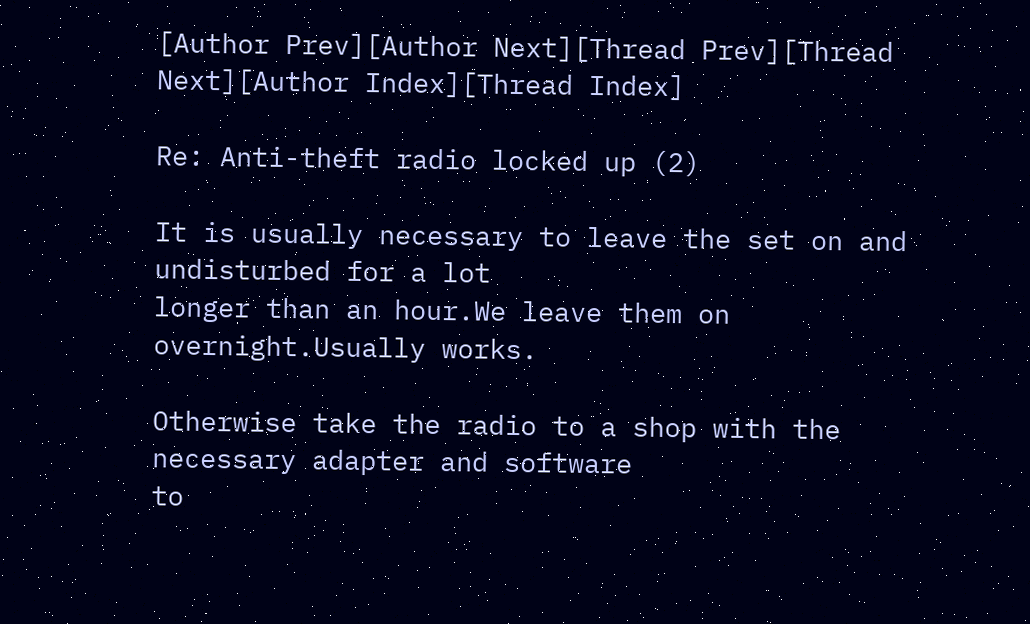[Author Prev][Author Next][Thread Prev][Thread Next][Author Index][Thread Index]

Re: Anti-theft radio locked up (2)

It is usually necessary to leave the set on and undisturbed for a lot
longer than an hour.We leave them on overnight.Usually works.

Otherwise take the radio to a shop with the necessary adapter and software
to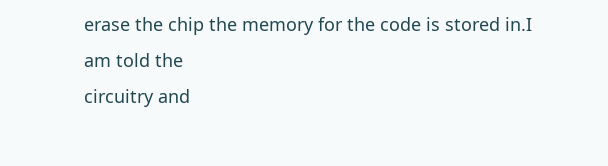erase the chip the memory for the code is stored in.I am told the
circuitry and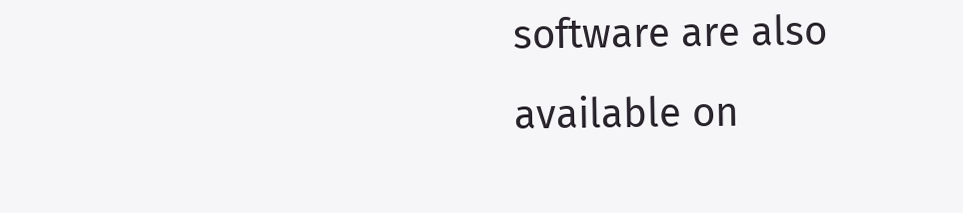software are also available on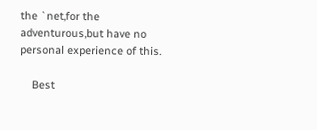the `net,for the
adventurous,but have no personal experience of this.

    Best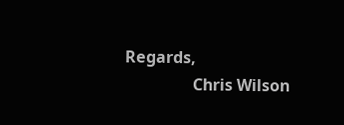Regards,
                 Chris Wilson